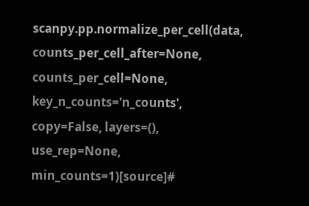scanpy.pp.normalize_per_cell(data, counts_per_cell_after=None, counts_per_cell=None, key_n_counts='n_counts', copy=False, layers=(), use_rep=None, min_counts=1)[source]#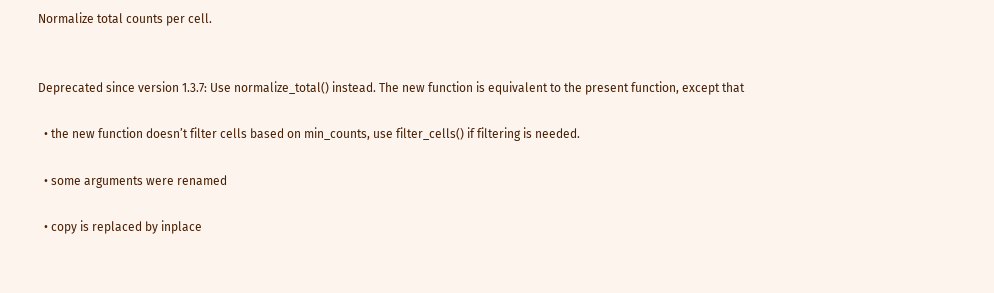Normalize total counts per cell.


Deprecated since version 1.3.7: Use normalize_total() instead. The new function is equivalent to the present function, except that

  • the new function doesn’t filter cells based on min_counts, use filter_cells() if filtering is needed.

  • some arguments were renamed

  • copy is replaced by inplace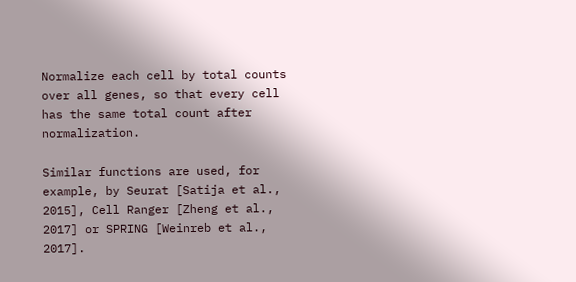Normalize each cell by total counts over all genes, so that every cell has the same total count after normalization.

Similar functions are used, for example, by Seurat [Satija et al., 2015], Cell Ranger [Zheng et al., 2017] or SPRING [Weinreb et al., 2017].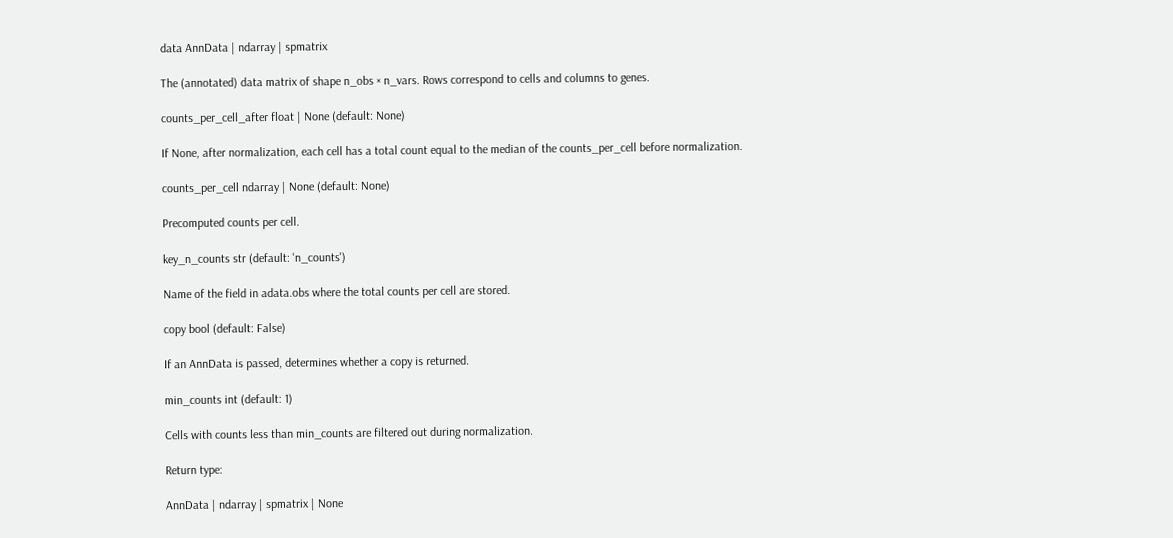data AnnData | ndarray | spmatrix

The (annotated) data matrix of shape n_obs × n_vars. Rows correspond to cells and columns to genes.

counts_per_cell_after float | None (default: None)

If None, after normalization, each cell has a total count equal to the median of the counts_per_cell before normalization.

counts_per_cell ndarray | None (default: None)

Precomputed counts per cell.

key_n_counts str (default: 'n_counts')

Name of the field in adata.obs where the total counts per cell are stored.

copy bool (default: False)

If an AnnData is passed, determines whether a copy is returned.

min_counts int (default: 1)

Cells with counts less than min_counts are filtered out during normalization.

Return type:

AnnData | ndarray | spmatrix | None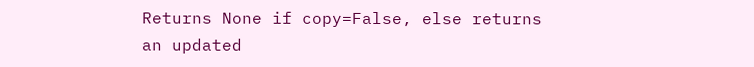Returns None if copy=False, else returns an updated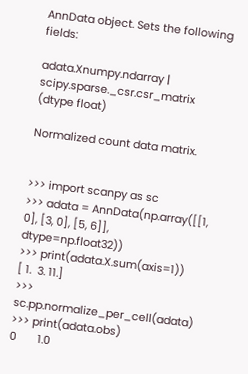AnnData object. Sets the following fields:

adata.Xnumpy.ndarray | scipy.sparse._csr.csr_matrix (dtype float)

Normalized count data matrix.


>>> import scanpy as sc
>>> adata = AnnData(np.array([[1, 0], [3, 0], [5, 6]], dtype=np.float32))
>>> print(adata.X.sum(axis=1))
[ 1.  3. 11.]
>>> sc.pp.normalize_per_cell(adata)
>>> print(adata.obs)
0       1.0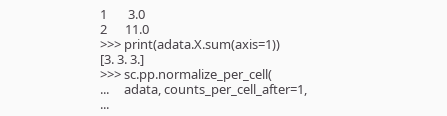1       3.0
2      11.0
>>> print(adata.X.sum(axis=1))
[3. 3. 3.]
>>> sc.pp.normalize_per_cell(
...     adata, counts_per_cell_after=1,
...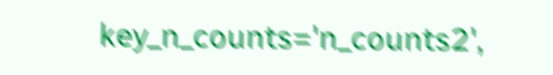key_n_counts='n_counts2',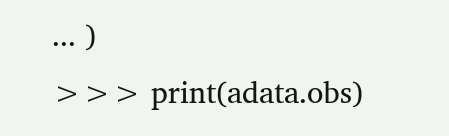... )
>>> print(adata.obs)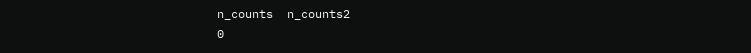n_counts  n_counts2
0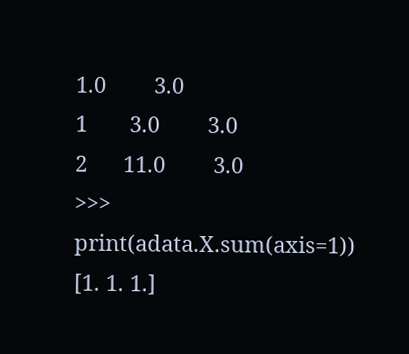1.0        3.0
1       3.0        3.0
2      11.0        3.0
>>> print(adata.X.sum(axis=1))
[1. 1. 1.]